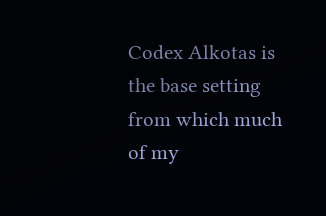Codex Alkotas is the base setting from which much of my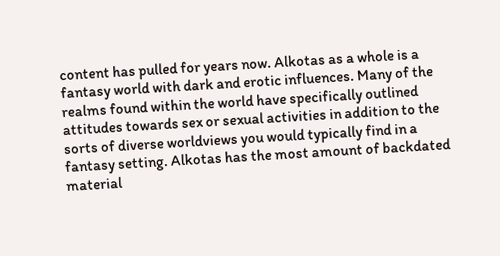content has pulled for years now. Alkotas as a whole is a fantasy world with dark and erotic influences. Many of the realms found within the world have specifically outlined attitudes towards sex or sexual activities in addition to the sorts of diverse worldviews you would typically find in a fantasy setting. Alkotas has the most amount of backdated material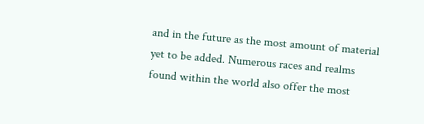and in the future as the most amount of material yet to be added. Numerous races and realms found within the world also offer the most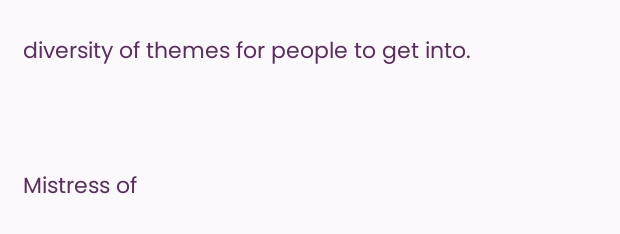diversity of themes for people to get into.


Mistress of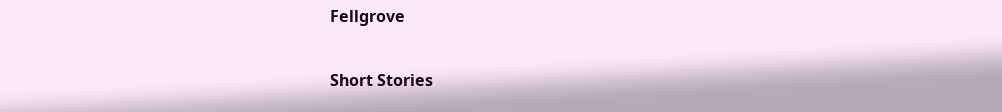Fellgrove

Short Stories